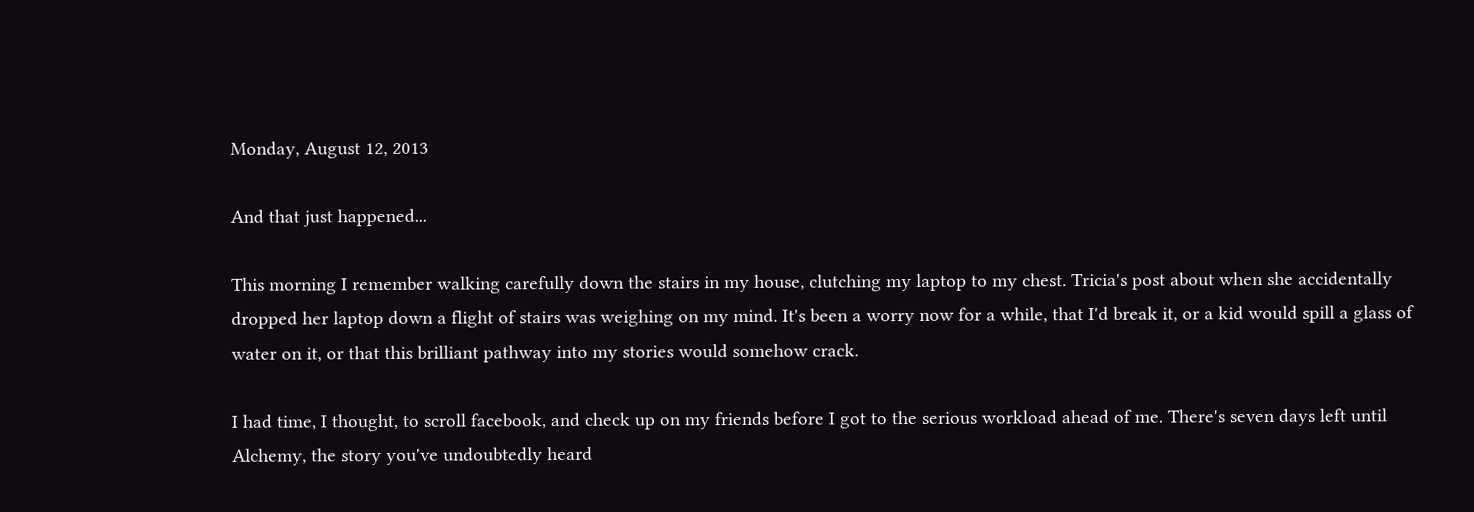Monday, August 12, 2013

And that just happened...

This morning I remember walking carefully down the stairs in my house, clutching my laptop to my chest. Tricia's post about when she accidentally dropped her laptop down a flight of stairs was weighing on my mind. It's been a worry now for a while, that I'd break it, or a kid would spill a glass of water on it, or that this brilliant pathway into my stories would somehow crack.

I had time, I thought, to scroll facebook, and check up on my friends before I got to the serious workload ahead of me. There's seven days left until Alchemy, the story you've undoubtedly heard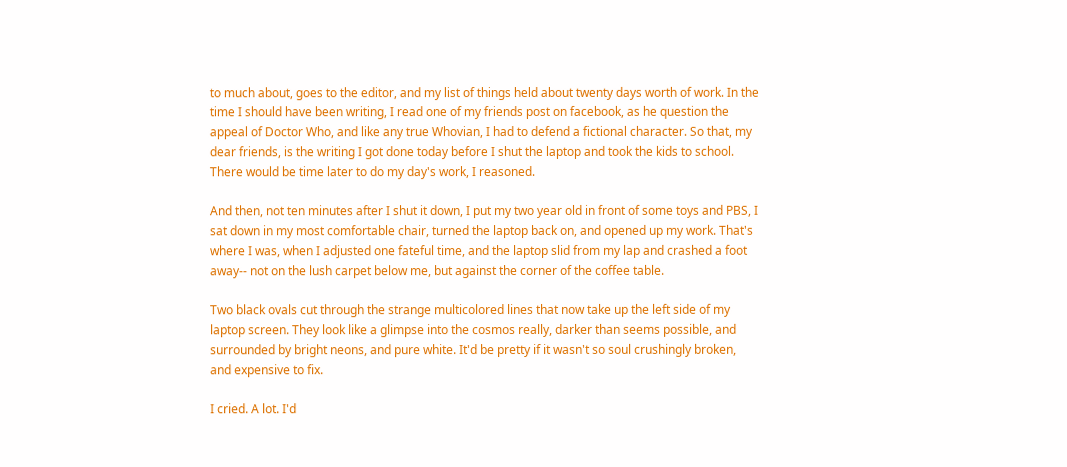to much about, goes to the editor, and my list of things held about twenty days worth of work. In the time I should have been writing, I read one of my friends post on facebook, as he question the appeal of Doctor Who, and like any true Whovian, I had to defend a fictional character. So that, my dear friends, is the writing I got done today before I shut the laptop and took the kids to school. There would be time later to do my day's work, I reasoned.

And then, not ten minutes after I shut it down, I put my two year old in front of some toys and PBS, I sat down in my most comfortable chair, turned the laptop back on, and opened up my work. That's where I was, when I adjusted one fateful time, and the laptop slid from my lap and crashed a foot away-- not on the lush carpet below me, but against the corner of the coffee table.

Two black ovals cut through the strange multicolored lines that now take up the left side of my laptop screen. They look like a glimpse into the cosmos really, darker than seems possible, and surrounded by bright neons, and pure white. It'd be pretty if it wasn't so soul crushingly broken, and expensive to fix.

I cried. A lot. I'd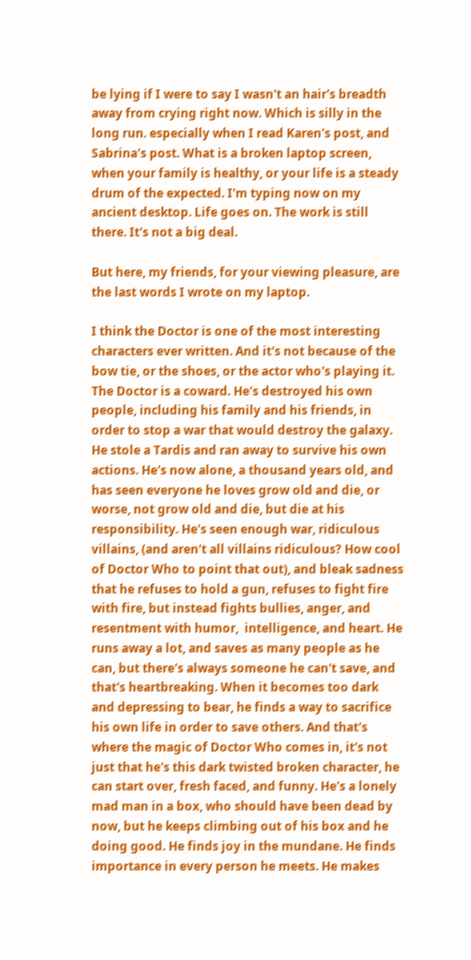be lying if I were to say I wasn't an hair's breadth away from crying right now. Which is silly in the long run. especially when I read Karen's post, and Sabrina's post. What is a broken laptop screen, when your family is healthy, or your life is a steady drum of the expected. I'm typing now on my ancient desktop. Life goes on. The work is still there. It's not a big deal.

But here, my friends, for your viewing pleasure, are the last words I wrote on my laptop.

I think the Doctor is one of the most interesting characters ever written. And it's not because of the bow tie, or the shoes, or the actor who's playing it. The Doctor is a coward. He's destroyed his own people, including his family and his friends, in order to stop a war that would destroy the galaxy.  He stole a Tardis and ran away to survive his own actions. He's now alone, a thousand years old, and has seen everyone he loves grow old and die, or worse, not grow old and die, but die at his responsibility. He's seen enough war, ridiculous villains, (and aren't all villains ridiculous? How cool of Doctor Who to point that out), and bleak sadness that he refuses to hold a gun, refuses to fight fire with fire, but instead fights bullies, anger, and resentment with humor,  intelligence, and heart. He runs away a lot, and saves as many people as he can, but there's always someone he can't save, and that's heartbreaking. When it becomes too dark and depressing to bear, he finds a way to sacrifice his own life in order to save others. And that's where the magic of Doctor Who comes in, it's not just that he's this dark twisted broken character, he can start over, fresh faced, and funny. He's a lonely mad man in a box, who should have been dead by now, but he keeps climbing out of his box and he doing good. He finds joy in the mundane. He finds importance in every person he meets. He makes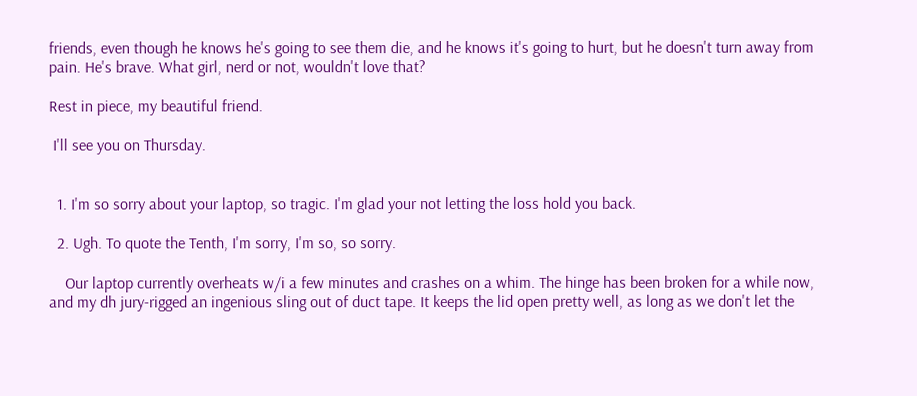friends, even though he knows he's going to see them die, and he knows it's going to hurt, but he doesn't turn away from pain. He's brave. What girl, nerd or not, wouldn't love that?

Rest in piece, my beautiful friend.

 I'll see you on Thursday.


  1. I'm so sorry about your laptop, so tragic. I'm glad your not letting the loss hold you back.

  2. Ugh. To quote the Tenth, I'm sorry, I'm so, so sorry.

    Our laptop currently overheats w/i a few minutes and crashes on a whim. The hinge has been broken for a while now, and my dh jury-rigged an ingenious sling out of duct tape. It keeps the lid open pretty well, as long as we don't let the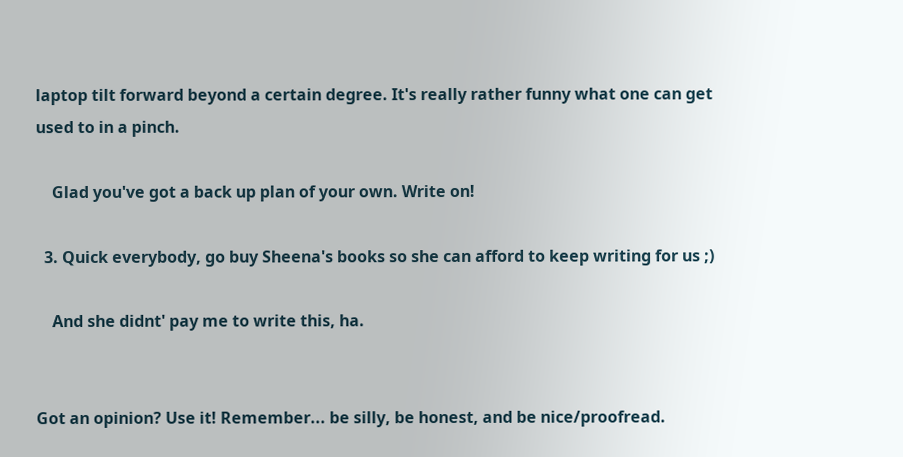laptop tilt forward beyond a certain degree. It's really rather funny what one can get used to in a pinch.

    Glad you've got a back up plan of your own. Write on!

  3. Quick everybody, go buy Sheena's books so she can afford to keep writing for us ;)

    And she didnt' pay me to write this, ha.


Got an opinion? Use it! Remember... be silly, be honest, and be nice/proofread.